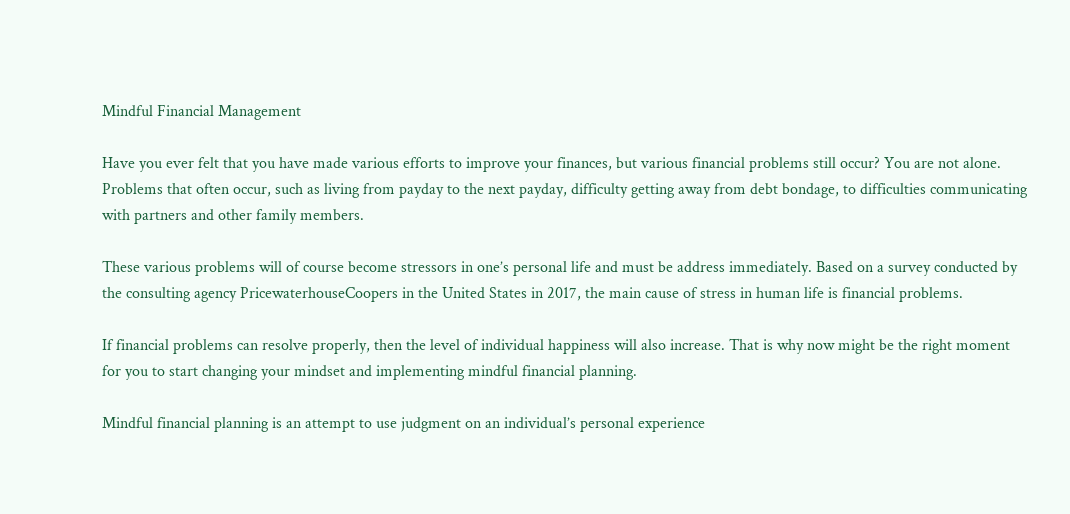Mindful Financial Management

Have you ever felt that you have made various efforts to improve your finances, but various financial problems still occur? You are not alone. Problems that often occur, such as living from payday to the next payday, difficulty getting away from debt bondage, to difficulties communicating with partners and other family members.

These various problems will of course become stressors in one’s personal life and must be address immediately. Based on a survey conducted by the consulting agency PricewaterhouseCoopers in the United States in 2017, the main cause of stress in human life is financial problems.

If financial problems can resolve properly, then the level of individual happiness will also increase. That is why now might be the right moment for you to start changing your mindset and implementing mindful financial planning.

Mindful financial planning is an attempt to use judgment on an individual’s personal experience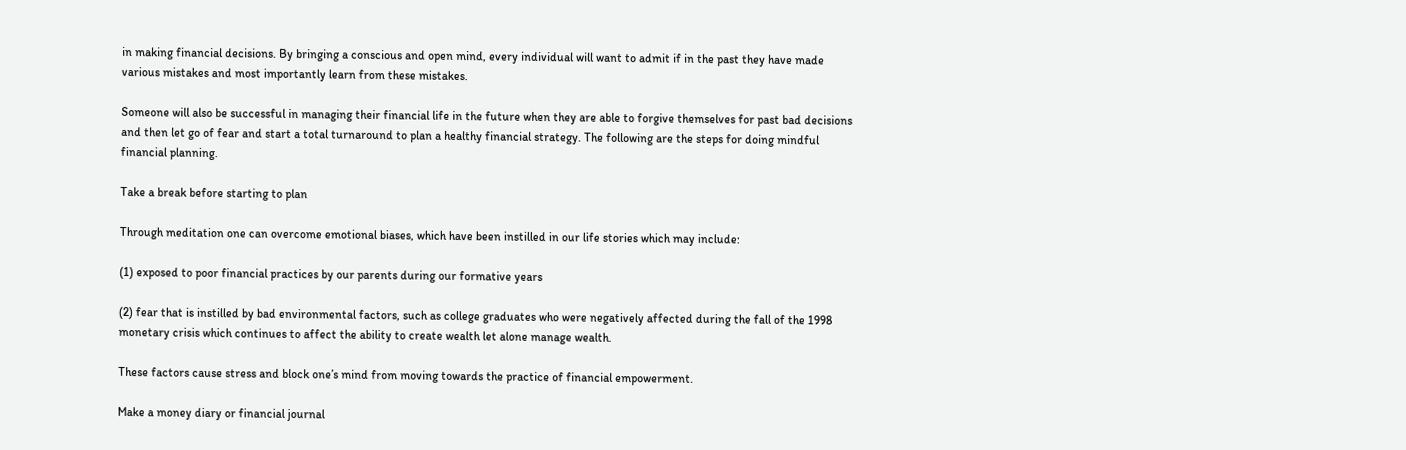in making financial decisions. By bringing a conscious and open mind, every individual will want to admit if in the past they have made various mistakes and most importantly learn from these mistakes.

Someone will also be successful in managing their financial life in the future when they are able to forgive themselves for past bad decisions and then let go of fear and start a total turnaround to plan a healthy financial strategy. The following are the steps for doing mindful financial planning.

Take a break before starting to plan

Through meditation one can overcome emotional biases, which have been instilled in our life stories which may include:

(1) exposed to poor financial practices by our parents during our formative years

(2) fear that is instilled by bad environmental factors, such as college graduates who were negatively affected during the fall of the 1998 monetary crisis which continues to affect the ability to create wealth let alone manage wealth.

These factors cause stress and block one’s mind from moving towards the practice of financial empowerment.

Make a money diary or financial journal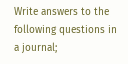Write answers to the following questions in a journal;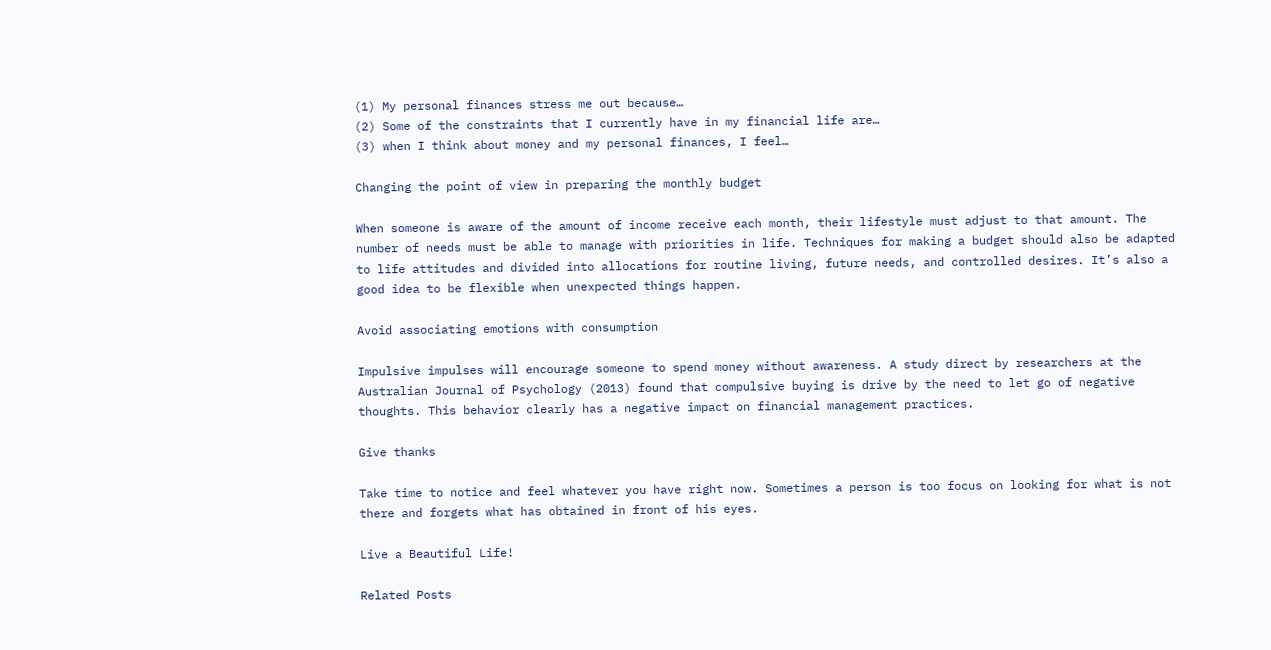(1) My personal finances stress me out because…
(2) Some of the constraints that I currently have in my financial life are…
(3) when I think about money and my personal finances, I feel…

Changing the point of view in preparing the monthly budget

When someone is aware of the amount of income receive each month, their lifestyle must adjust to that amount. The number of needs must be able to manage with priorities in life. Techniques for making a budget should also be adapted to life attitudes and divided into allocations for routine living, future needs, and controlled desires. It’s also a good idea to be flexible when unexpected things happen.

Avoid associating emotions with consumption

Impulsive impulses will encourage someone to spend money without awareness. A study direct by researchers at the Australian Journal of Psychology (2013) found that compulsive buying is drive by the need to let go of negative thoughts. This behavior clearly has a negative impact on financial management practices.

Give thanks

Take time to notice and feel whatever you have right now. Sometimes a person is too focus on looking for what is not there and forgets what has obtained in front of his eyes.

Live a Beautiful Life!

Related Posts